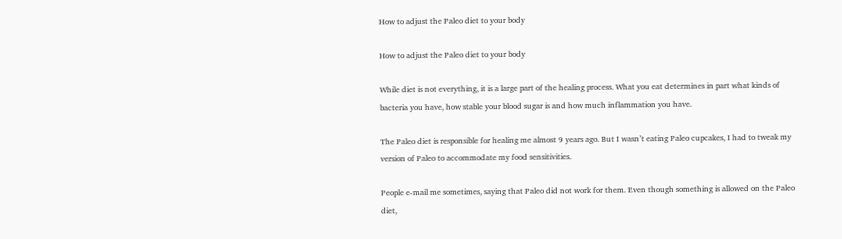How to adjust the Paleo diet to your body

How to adjust the Paleo diet to your body

While diet is not everything, it is a large part of the healing process. What you eat determines in part what kinds of bacteria you have, how stable your blood sugar is and how much inflammation you have.

The Paleo diet is responsible for healing me almost 9 years ago. But I wasn’t eating Paleo cupcakes, I had to tweak my version of Paleo to accommodate my food sensitivities.

People e-mail me sometimes, saying that Paleo did not work for them. Even though something is allowed on the Paleo diet,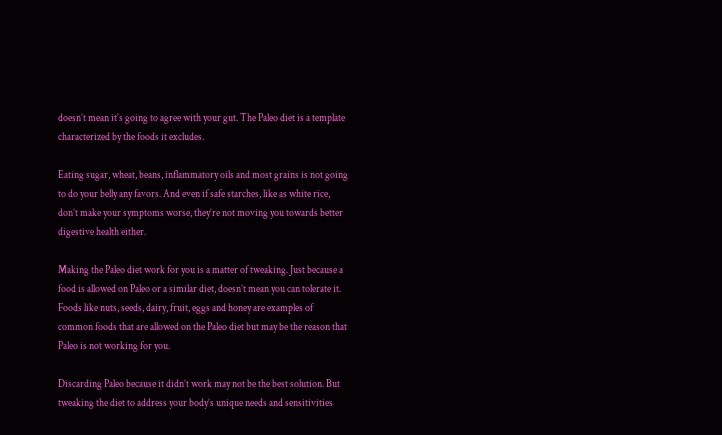doesn’t mean it’s going to agree with your gut. The Paleo diet is a template characterized by the foods it excludes.

Eating sugar, wheat, beans, inflammatory oils and most grains is not going to do your belly any favors. And even if safe starches, like as white rice, don’t make your symptoms worse, they’re not moving you towards better digestive health either.

Making the Paleo diet work for you is a matter of tweaking. Just because a food is allowed on Paleo or a similar diet, doesn’t mean you can tolerate it. Foods like nuts, seeds, dairy, fruit, eggs and honey are examples of common foods that are allowed on the Paleo diet but may be the reason that Paleo is not working for you.

Discarding Paleo because it didn’t work may not be the best solution. But tweaking the diet to address your body’s unique needs and sensitivities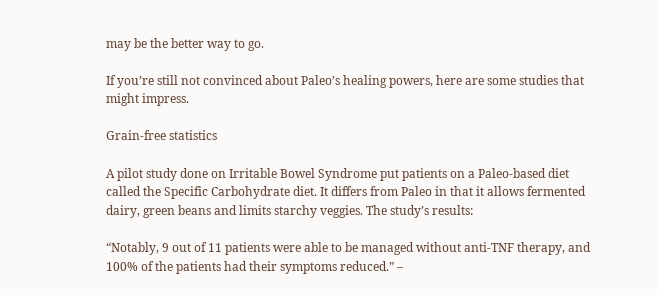may be the better way to go.

If you’re still not convinced about Paleo’s healing powers, here are some studies that might impress.

Grain-free statistics

A pilot study done on Irritable Bowel Syndrome put patients on a Paleo-based diet called the Specific Carbohydrate diet. It differs from Paleo in that it allows fermented dairy, green beans and limits starchy veggies. The study’s results:

“Notably, 9 out of 11 patients were able to be managed without anti-TNF therapy, and 100% of the patients had their symptoms reduced.” –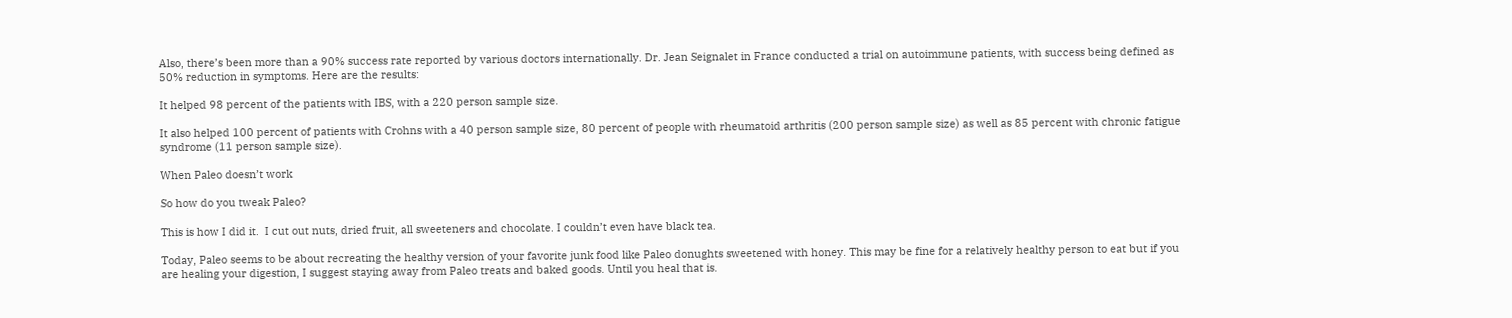Also, there’s been more than a 90% success rate reported by various doctors internationally. Dr. Jean Seignalet in France conducted a trial on autoimmune patients, with success being defined as 50% reduction in symptoms. Here are the results:

It helped 98 percent of the patients with IBS, with a 220 person sample size.

It also helped 100 percent of patients with Crohns with a 40 person sample size, 80 percent of people with rheumatoid arthritis (200 person sample size) as well as 85 percent with chronic fatigue syndrome (11 person sample size).

When Paleo doesn’t work

So how do you tweak Paleo?

This is how I did it.  I cut out nuts, dried fruit, all sweeteners and chocolate. I couldn’t even have black tea.

Today, Paleo seems to be about recreating the healthy version of your favorite junk food like Paleo donughts sweetened with honey. This may be fine for a relatively healthy person to eat but if you are healing your digestion, I suggest staying away from Paleo treats and baked goods. Until you heal that is.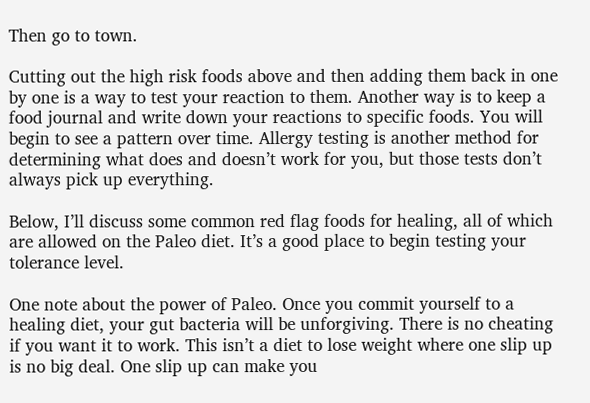Then go to town.

Cutting out the high risk foods above and then adding them back in one by one is a way to test your reaction to them. Another way is to keep a food journal and write down your reactions to specific foods. You will begin to see a pattern over time. Allergy testing is another method for determining what does and doesn’t work for you, but those tests don’t always pick up everything.

Below, I’ll discuss some common red flag foods for healing, all of which are allowed on the Paleo diet. It’s a good place to begin testing your tolerance level.

One note about the power of Paleo. Once you commit yourself to a healing diet, your gut bacteria will be unforgiving. There is no cheating if you want it to work. This isn’t a diet to lose weight where one slip up is no big deal. One slip up can make you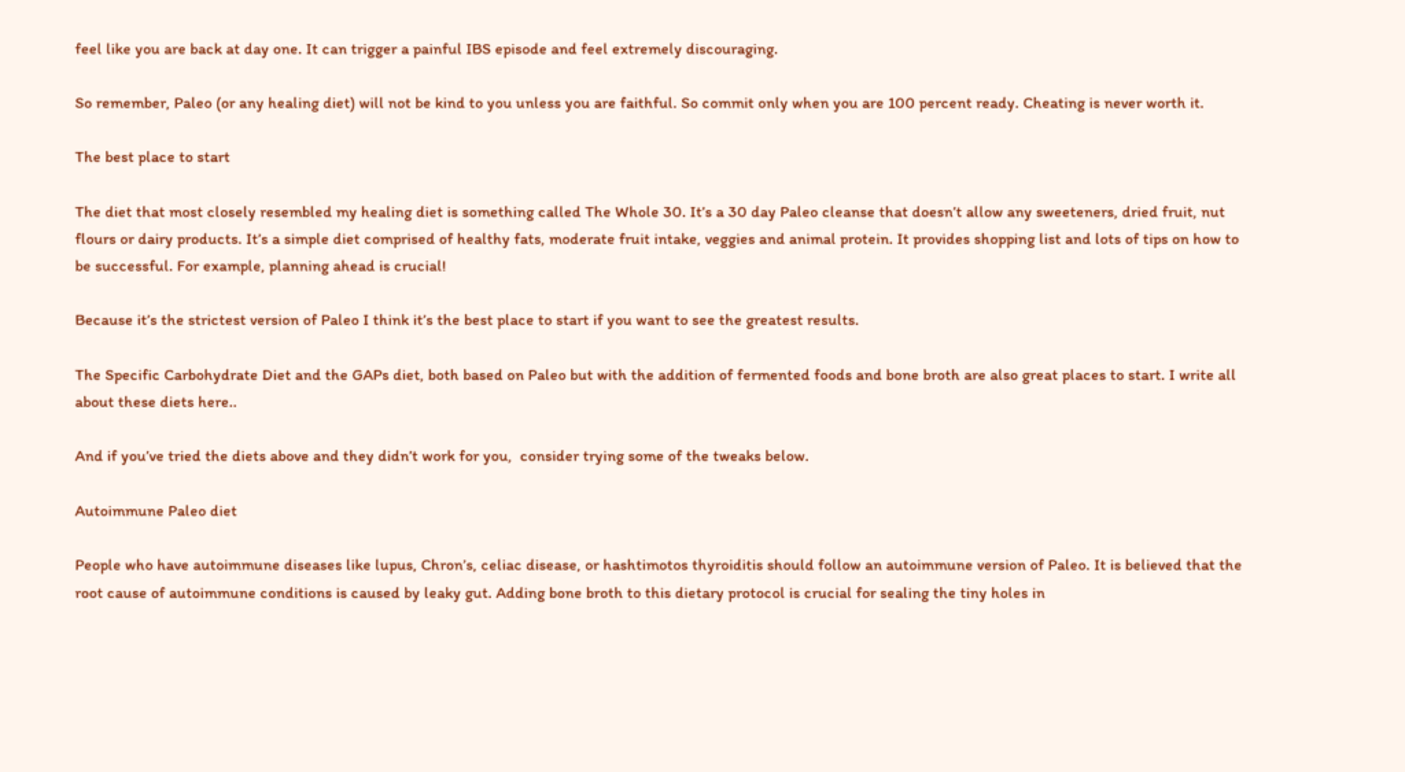feel like you are back at day one. It can trigger a painful IBS episode and feel extremely discouraging.

So remember, Paleo (or any healing diet) will not be kind to you unless you are faithful. So commit only when you are 100 percent ready. Cheating is never worth it.

The best place to start

The diet that most closely resembled my healing diet is something called The Whole 30. It’s a 30 day Paleo cleanse that doesn’t allow any sweeteners, dried fruit, nut flours or dairy products. It’s a simple diet comprised of healthy fats, moderate fruit intake, veggies and animal protein. It provides shopping list and lots of tips on how to be successful. For example, planning ahead is crucial!

Because it’s the strictest version of Paleo I think it’s the best place to start if you want to see the greatest results.

The Specific Carbohydrate Diet and the GAPs diet, both based on Paleo but with the addition of fermented foods and bone broth are also great places to start. I write all about these diets here..

And if you’ve tried the diets above and they didn’t work for you,  consider trying some of the tweaks below.

Autoimmune Paleo diet

People who have autoimmune diseases like lupus, Chron’s, celiac disease, or hashtimotos thyroiditis should follow an autoimmune version of Paleo. It is believed that the root cause of autoimmune conditions is caused by leaky gut. Adding bone broth to this dietary protocol is crucial for sealing the tiny holes in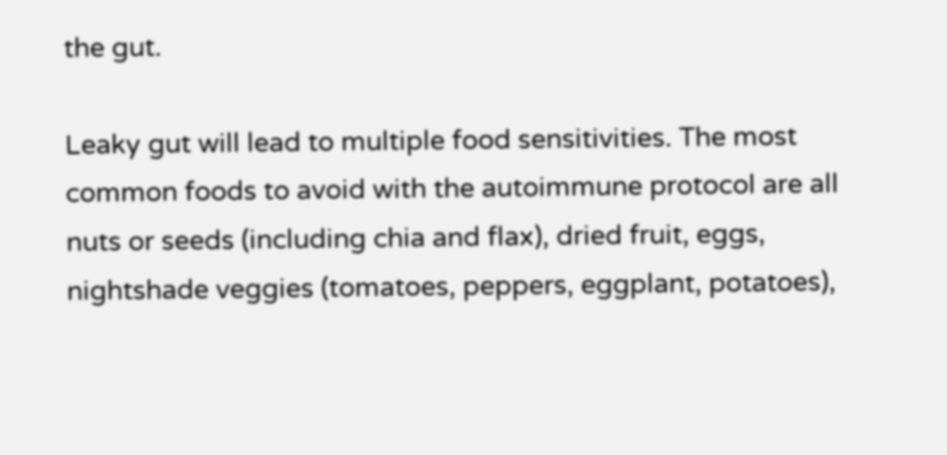the gut.

Leaky gut will lead to multiple food sensitivities. The most common foods to avoid with the autoimmune protocol are all nuts or seeds (including chia and flax), dried fruit, eggs, nightshade veggies (tomatoes, peppers, eggplant, potatoes),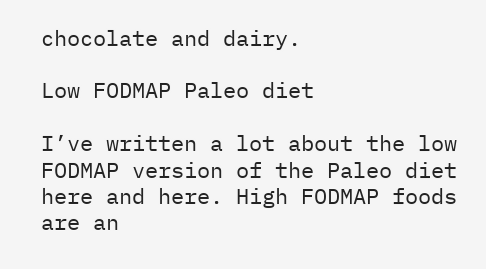chocolate and dairy.

Low FODMAP Paleo diet

I’ve written a lot about the low FODMAP version of the Paleo diet here and here. High FODMAP foods are an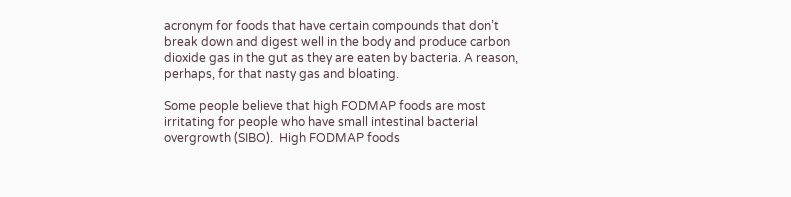acronym for foods that have certain compounds that don’t break down and digest well in the body and produce carbon dioxide gas in the gut as they are eaten by bacteria. A reason, perhaps, for that nasty gas and bloating.

Some people believe that high FODMAP foods are most irritating for people who have small intestinal bacterial overgrowth (SIBO).  High FODMAP foods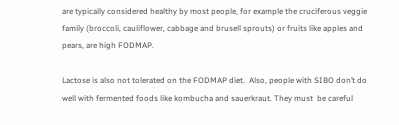are typically considered healthy by most people, for example the cruciferous veggie family (broccoli, cauliflower, cabbage and brusell sprouts) or fruits like apples and pears, are high FODMAP.

Lactose is also not tolerated on the FODMAP diet.  Also, people with SIBO don’t do well with fermented foods like kombucha and sauerkraut. They must  be careful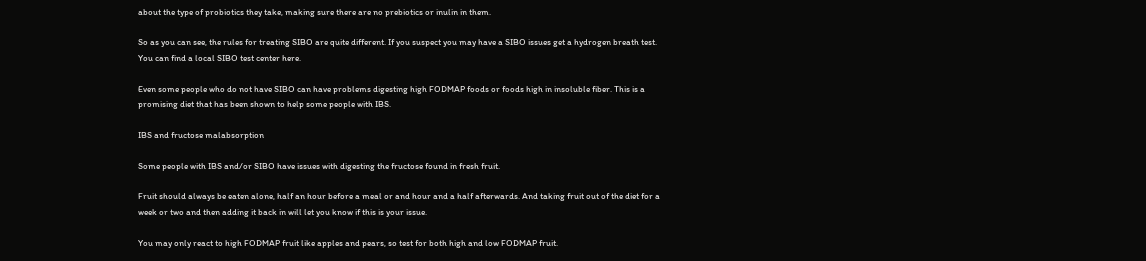about the type of probiotics they take, making sure there are no prebiotics or inulin in them.

So as you can see, the rules for treating SIBO are quite different. If you suspect you may have a SIBO issues get a hydrogen breath test. You can find a local SIBO test center here.

Even some people who do not have SIBO can have problems digesting high FODMAP foods or foods high in insoluble fiber. This is a promising diet that has been shown to help some people with IBS.

IBS and fructose malabsorption

Some people with IBS and/or SIBO have issues with digesting the fructose found in fresh fruit.

Fruit should always be eaten alone, half an hour before a meal or and hour and a half afterwards. And taking fruit out of the diet for a week or two and then adding it back in will let you know if this is your issue.

You may only react to high FODMAP fruit like apples and pears, so test for both high and low FODMAP fruit.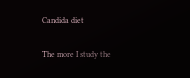Candida diet

The more I study the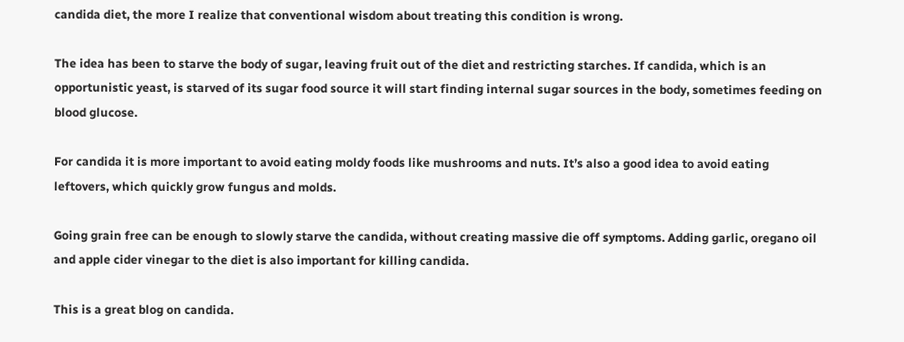candida diet, the more I realize that conventional wisdom about treating this condition is wrong.

The idea has been to starve the body of sugar, leaving fruit out of the diet and restricting starches. If candida, which is an opportunistic yeast, is starved of its sugar food source it will start finding internal sugar sources in the body, sometimes feeding on blood glucose.

For candida it is more important to avoid eating moldy foods like mushrooms and nuts. It’s also a good idea to avoid eating leftovers, which quickly grow fungus and molds.

Going grain free can be enough to slowly starve the candida, without creating massive die off symptoms. Adding garlic, oregano oil and apple cider vinegar to the diet is also important for killing candida.

This is a great blog on candida.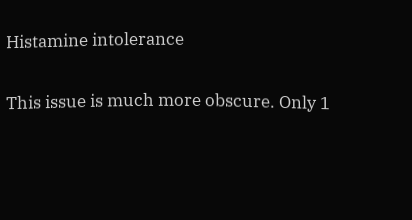Histamine intolerance

This issue is much more obscure. Only 1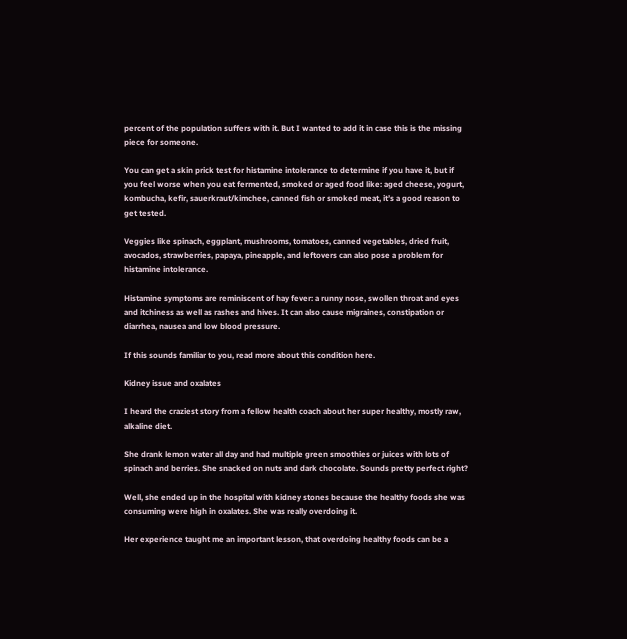percent of the population suffers with it. But I wanted to add it in case this is the missing piece for someone.

You can get a skin prick test for histamine intolerance to determine if you have it, but if you feel worse when you eat fermented, smoked or aged food like: aged cheese, yogurt, kombucha, kefir, sauerkraut/kimchee, canned fish or smoked meat, it’s a good reason to get tested.

Veggies like spinach, eggplant, mushrooms, tomatoes, canned vegetables, dried fruit, avocados, strawberries, papaya, pineapple, and leftovers can also pose a problem for histamine intolerance.

Histamine symptoms are reminiscent of hay fever: a runny nose, swollen throat and eyes and itchiness as well as rashes and hives. It can also cause migraines, constipation or diarrhea, nausea and low blood pressure.

If this sounds familiar to you, read more about this condition here.

Kidney issue and oxalates

I heard the craziest story from a fellow health coach about her super healthy, mostly raw, alkaline diet.

She drank lemon water all day and had multiple green smoothies or juices with lots of spinach and berries. She snacked on nuts and dark chocolate. Sounds pretty perfect right?

Well, she ended up in the hospital with kidney stones because the healthy foods she was consuming were high in oxalates. She was really overdoing it.

Her experience taught me an important lesson, that overdoing healthy foods can be a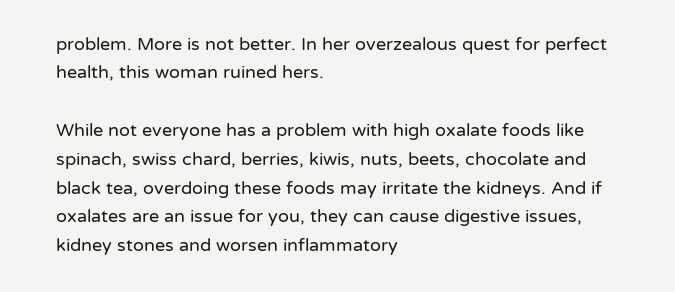problem. More is not better. In her overzealous quest for perfect health, this woman ruined hers.

While not everyone has a problem with high oxalate foods like spinach, swiss chard, berries, kiwis, nuts, beets, chocolate and black tea, overdoing these foods may irritate the kidneys. And if oxalates are an issue for you, they can cause digestive issues, kidney stones and worsen inflammatory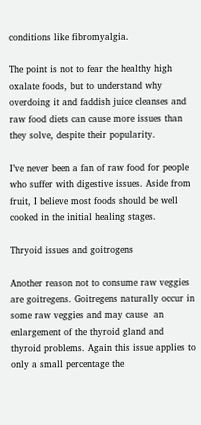conditions like fibromyalgia.

The point is not to fear the healthy high oxalate foods, but to understand why overdoing it and faddish juice cleanses and raw food diets can cause more issues than they solve, despite their popularity.

I’ve never been a fan of raw food for people who suffer with digestive issues. Aside from fruit, I believe most foods should be well cooked in the initial healing stages.

Thryoid issues and goitrogens

Another reason not to consume raw veggies are goitregens. Goitregens naturally occur in some raw veggies and may cause  an enlargement of the thyroid gland and thyroid problems. Again this issue applies to only a small percentage the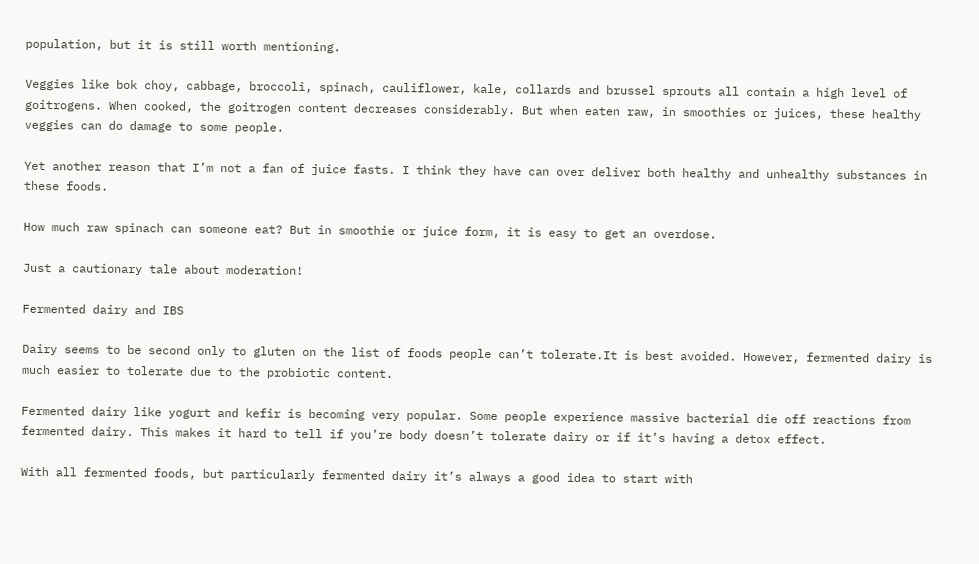population, but it is still worth mentioning.

Veggies like bok choy, cabbage, broccoli, spinach, cauliflower, kale, collards and brussel sprouts all contain a high level of goitrogens. When cooked, the goitrogen content decreases considerably. But when eaten raw, in smoothies or juices, these healthy veggies can do damage to some people.

Yet another reason that I’m not a fan of juice fasts. I think they have can over deliver both healthy and unhealthy substances in these foods.

How much raw spinach can someone eat? But in smoothie or juice form, it is easy to get an overdose.

Just a cautionary tale about moderation!

Fermented dairy and IBS

Dairy seems to be second only to gluten on the list of foods people can’t tolerate.It is best avoided. However, fermented dairy is much easier to tolerate due to the probiotic content.

Fermented dairy like yogurt and kefir is becoming very popular. Some people experience massive bacterial die off reactions from fermented dairy. This makes it hard to tell if you’re body doesn’t tolerate dairy or if it’s having a detox effect.

With all fermented foods, but particularly fermented dairy it’s always a good idea to start with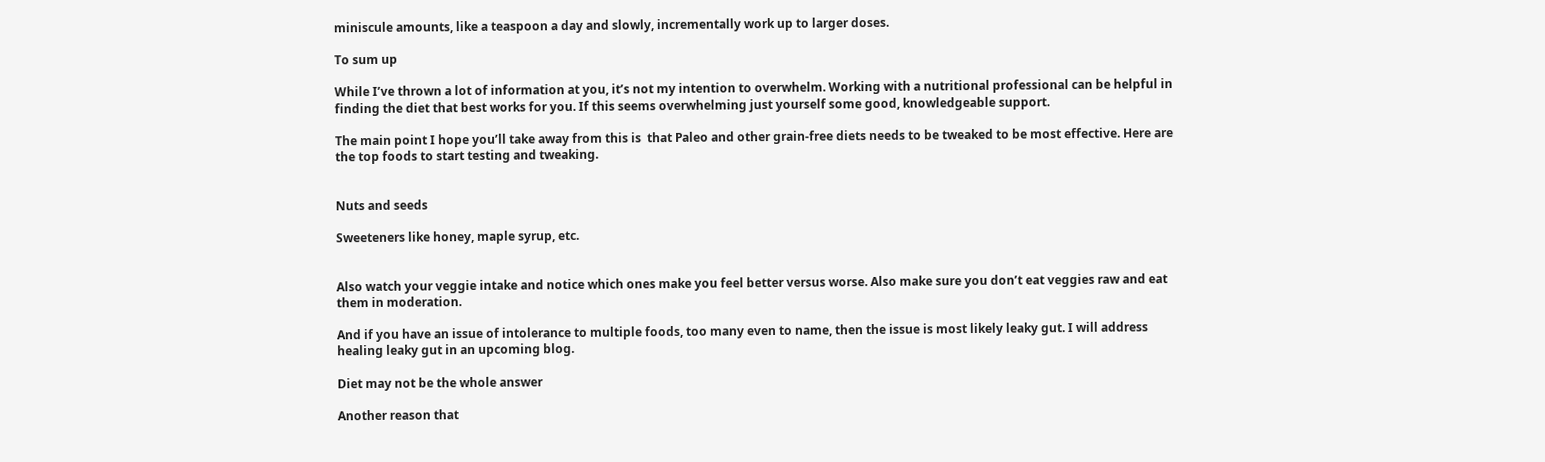miniscule amounts, like a teaspoon a day and slowly, incrementally work up to larger doses.

To sum up

While I’ve thrown a lot of information at you, it’s not my intention to overwhelm. Working with a nutritional professional can be helpful in finding the diet that best works for you. If this seems overwhelming just yourself some good, knowledgeable support.

The main point I hope you’ll take away from this is  that Paleo and other grain-free diets needs to be tweaked to be most effective. Here are the top foods to start testing and tweaking.


Nuts and seeds

Sweeteners like honey, maple syrup, etc.


Also watch your veggie intake and notice which ones make you feel better versus worse. Also make sure you don’t eat veggies raw and eat them in moderation.

And if you have an issue of intolerance to multiple foods, too many even to name, then the issue is most likely leaky gut. I will address healing leaky gut in an upcoming blog.

Diet may not be the whole answer

Another reason that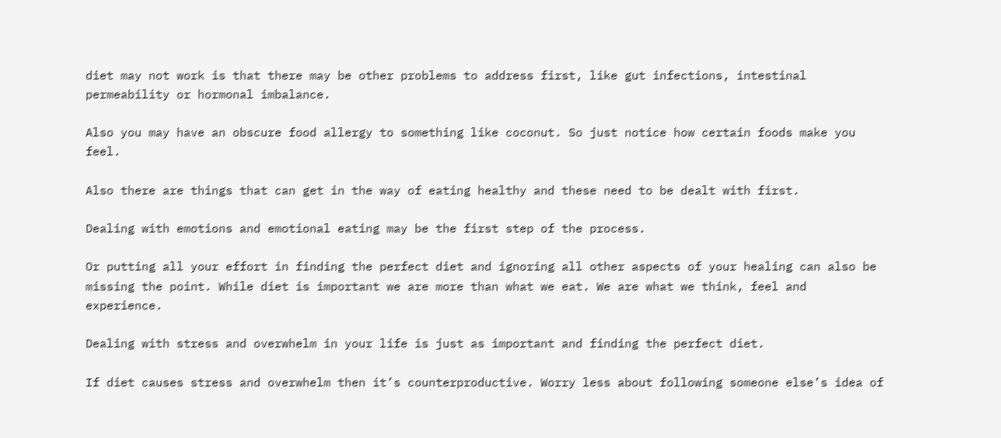diet may not work is that there may be other problems to address first, like gut infections, intestinal permeability or hormonal imbalance.

Also you may have an obscure food allergy to something like coconut. So just notice how certain foods make you feel.

Also there are things that can get in the way of eating healthy and these need to be dealt with first.

Dealing with emotions and emotional eating may be the first step of the process.

Or putting all your effort in finding the perfect diet and ignoring all other aspects of your healing can also be missing the point. While diet is important we are more than what we eat. We are what we think, feel and experience.

Dealing with stress and overwhelm in your life is just as important and finding the perfect diet.

If diet causes stress and overwhelm then it’s counterproductive. Worry less about following someone else’s idea of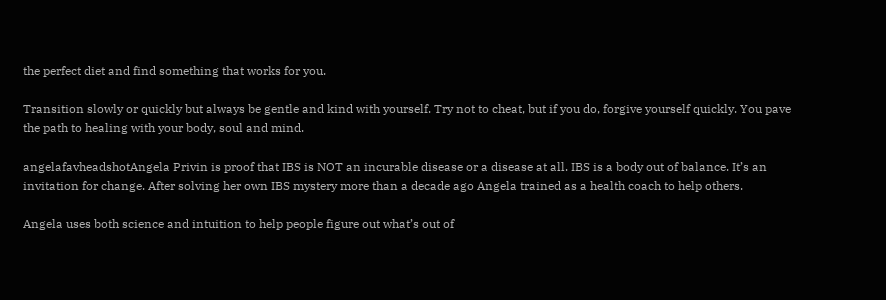the perfect diet and find something that works for you.

Transition slowly or quickly but always be gentle and kind with yourself. Try not to cheat, but if you do, forgive yourself quickly. You pave the path to healing with your body, soul and mind.

angelafavheadshotAngela Privin is proof that IBS is NOT an incurable disease or a disease at all. IBS is a body out of balance. It’s an invitation for change. After solving her own IBS mystery more than a decade ago Angela trained as a health coach to help others.

Angela uses both science and intuition to help people figure out what’s out of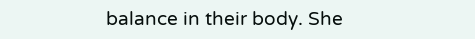balance in their body. She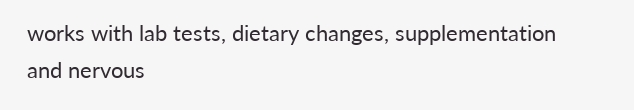works with lab tests, dietary changes, supplementation and nervous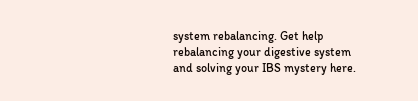system rebalancing. Get help rebalancing your digestive system and solving your IBS mystery here.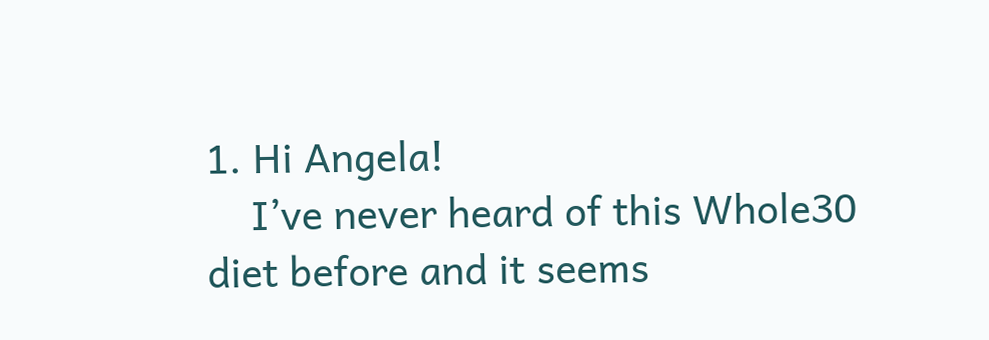1. Hi Angela!
    I’ve never heard of this Whole30 diet before and it seems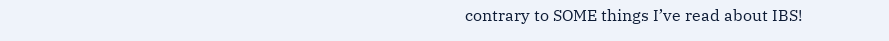contrary to SOME things I’ve read about IBS!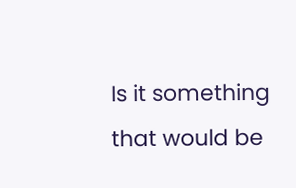Is it something that would be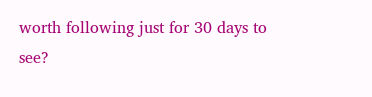worth following just for 30 days to see?